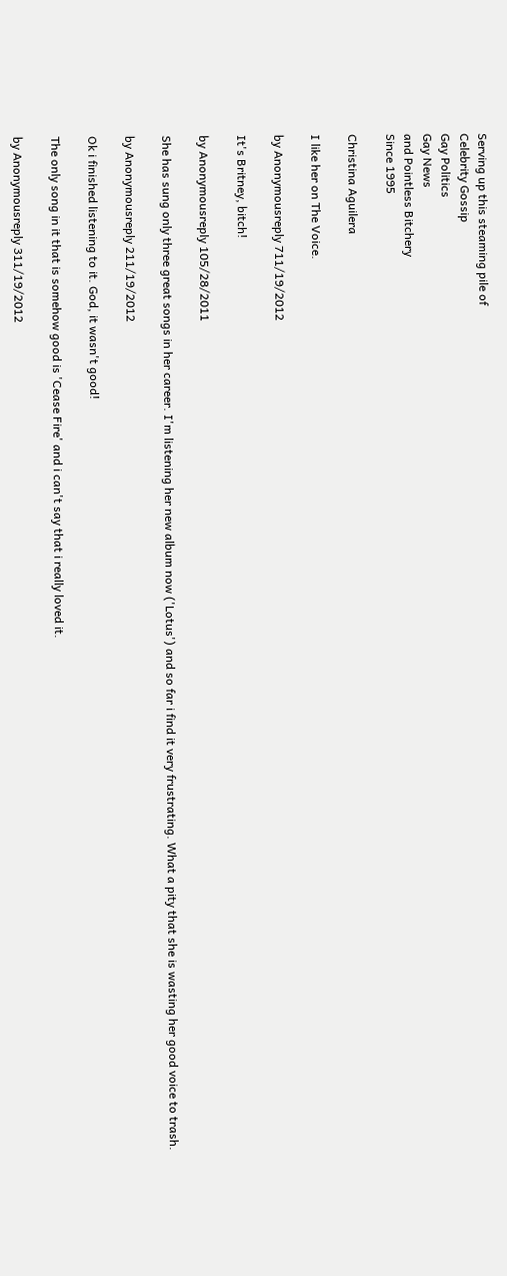Serving up this steaming pile of
Celebrity Gossip
Gay Politics
Gay News
and Pointless Bitchery
Since 1995

Christina Aguilera

I like her on The Voice.

by Anonymousreply 711/19/2012

It's Britney, bitch!

by Anonymousreply 105/28/2011

She has sung only three great songs in her career. I'm listening her new album now ('Lotus') and so far i find it very frustrating. What a pity that she is wasting her good voice to trash.

by Anonymousreply 211/19/2012

Ok i finished listening to it. God, it wasn't good!

The only song in it that is somehow good is 'Cease Fire' and i can't say that i really loved it.

by Anonymousreply 311/19/2012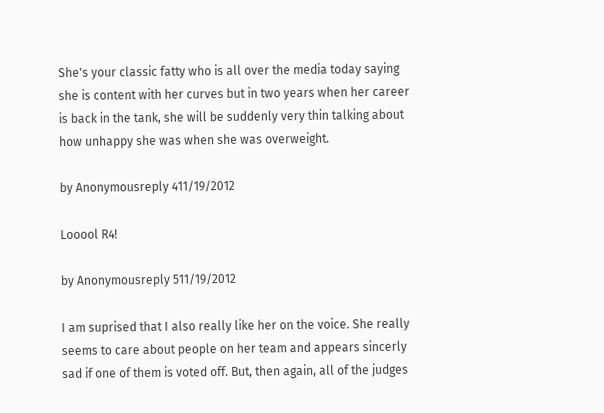She's your classic fatty who is all over the media today saying she is content with her curves but in two years when her career is back in the tank, she will be suddenly very thin talking about how unhappy she was when she was overweight.

by Anonymousreply 411/19/2012

Looool R4!

by Anonymousreply 511/19/2012

I am suprised that I also really like her on the voice. She really seems to care about people on her team and appears sincerly sad if one of them is voted off. But, then again, all of the judges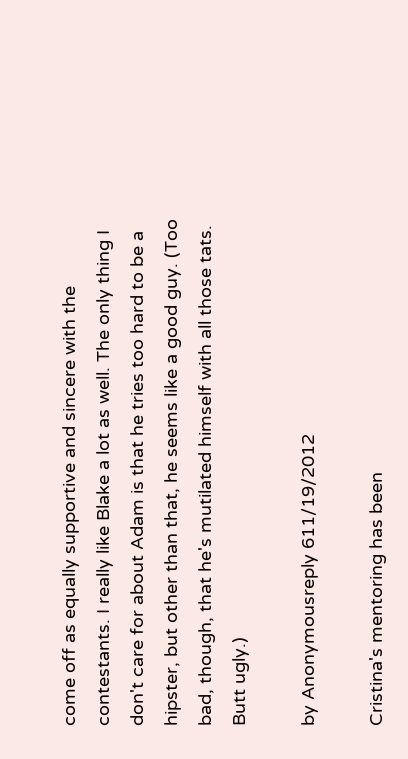come off as equally supportive and sincere with the contestants. I really like Blake a lot as well. The only thing I don't care for about Adam is that he tries too hard to be a hipster, but other than that, he seems like a good guy. (Too bad, though, that he's mutilated himself with all those tats. Butt ugly.)

by Anonymousreply 611/19/2012

Cristina's mentoring has been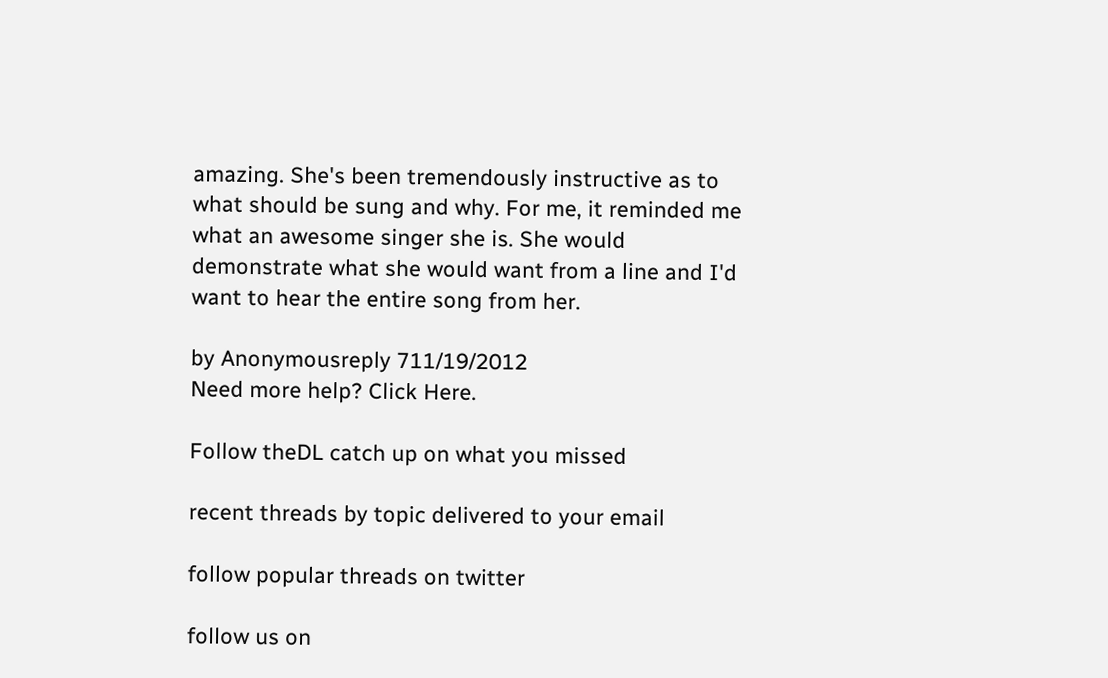amazing. She's been tremendously instructive as to what should be sung and why. For me, it reminded me what an awesome singer she is. She would demonstrate what she would want from a line and I'd want to hear the entire song from her.

by Anonymousreply 711/19/2012
Need more help? Click Here.

Follow theDL catch up on what you missed

recent threads by topic delivered to your email

follow popular threads on twitter

follow us on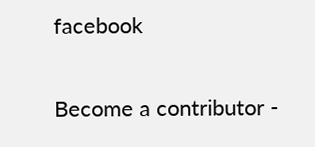facebook

Become a contributor -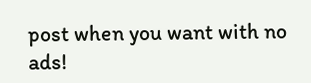post when you want with no ads!